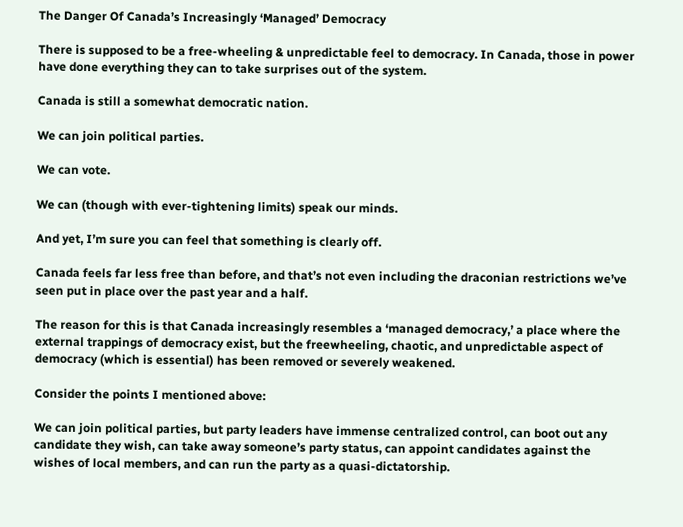The Danger Of Canada’s Increasingly ‘Managed’ Democracy

There is supposed to be a free-wheeling & unpredictable feel to democracy. In Canada, those in power have done everything they can to take surprises out of the system.

Canada is still a somewhat democratic nation.

We can join political parties.

We can vote.

We can (though with ever-tightening limits) speak our minds.

And yet, I’m sure you can feel that something is clearly off.

Canada feels far less free than before, and that’s not even including the draconian restrictions we’ve seen put in place over the past year and a half.

The reason for this is that Canada increasingly resembles a ‘managed democracy,’ a place where the external trappings of democracy exist, but the freewheeling, chaotic, and unpredictable aspect of democracy (which is essential) has been removed or severely weakened.

Consider the points I mentioned above:

We can join political parties, but party leaders have immense centralized control, can boot out any candidate they wish, can take away someone’s party status, can appoint candidates against the wishes of local members, and can run the party as a quasi-dictatorship.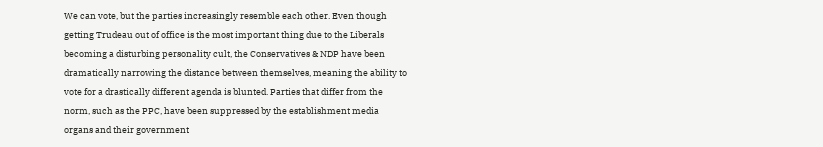We can vote, but the parties increasingly resemble each other. Even though getting Trudeau out of office is the most important thing due to the Liberals becoming a disturbing personality cult, the Conservatives & NDP have been dramatically narrowing the distance between themselves, meaning the ability to vote for a drastically different agenda is blunted. Parties that differ from the norm, such as the PPC, have been suppressed by the establishment media organs and their government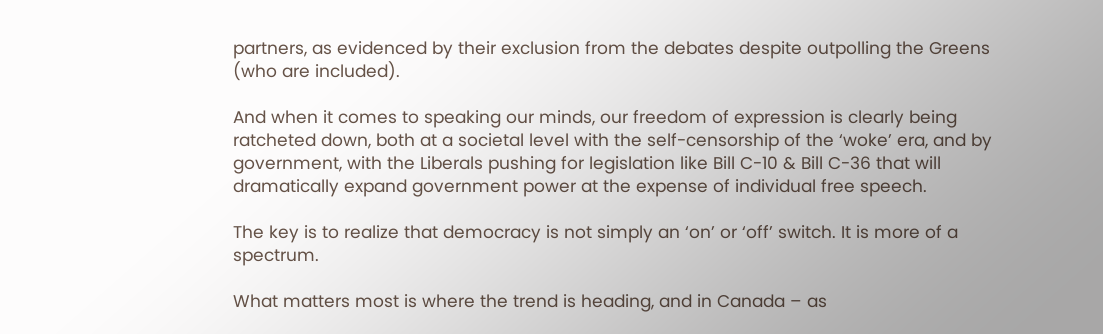partners, as evidenced by their exclusion from the debates despite outpolling the Greens (who are included).

And when it comes to speaking our minds, our freedom of expression is clearly being ratcheted down, both at a societal level with the self-censorship of the ‘woke’ era, and by government, with the Liberals pushing for legislation like Bill C-10 & Bill C-36 that will dramatically expand government power at the expense of individual free speech.

The key is to realize that democracy is not simply an ‘on’ or ‘off’ switch. It is more of a spectrum.

What matters most is where the trend is heading, and in Canada – as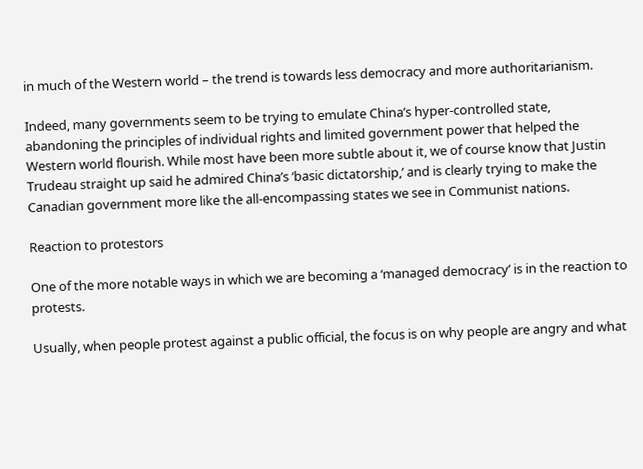in much of the Western world – the trend is towards less democracy and more authoritarianism.

Indeed, many governments seem to be trying to emulate China’s hyper-controlled state, abandoning the principles of individual rights and limited government power that helped the Western world flourish. While most have been more subtle about it, we of course know that Justin Trudeau straight up said he admired China’s ‘basic dictatorship,’ and is clearly trying to make the Canadian government more like the all-encompassing states we see in Communist nations.

Reaction to protestors

One of the more notable ways in which we are becoming a ‘managed democracy’ is in the reaction to protests.

Usually, when people protest against a public official, the focus is on why people are angry and what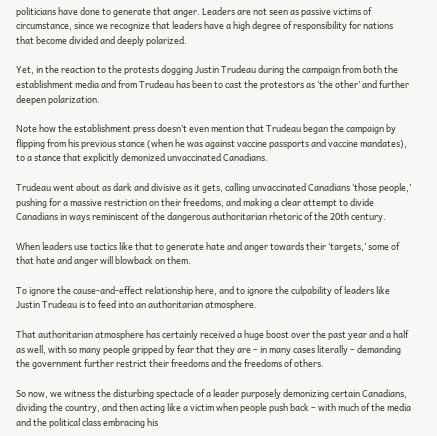politicians have done to generate that anger. Leaders are not seen as passive victims of circumstance, since we recognize that leaders have a high degree of responsibility for nations that become divided and deeply polarized.

Yet, in the reaction to the protests dogging Justin Trudeau during the campaign from both the establishment media and from Trudeau has been to cast the protestors as ‘the other’ and further deepen polarization.

Note how the establishment press doesn’t even mention that Trudeau began the campaign by flipping from his previous stance (when he was against vaccine passports and vaccine mandates), to a stance that explicitly demonized unvaccinated Canadians.

Trudeau went about as dark and divisive as it gets, calling unvaccinated Canadians ‘those people,’ pushing for a massive restriction on their freedoms, and making a clear attempt to divide Canadians in ways reminiscent of the dangerous authoritarian rhetoric of the 20th century.

When leaders use tactics like that to generate hate and anger towards their ‘targets,’ some of that hate and anger will blowback on them.

To ignore the cause-and-effect relationship here, and to ignore the culpability of leaders like Justin Trudeau is to feed into an authoritarian atmosphere.

That authoritarian atmosphere has certainly received a huge boost over the past year and a half as well, with so many people gripped by fear that they are – in many cases literally – demanding the government further restrict their freedoms and the freedoms of others.

So now, we witness the disturbing spectacle of a leader purposely demonizing certain Canadians, dividing the country, and then acting like a victim when people push back – with much of the media and the political class embracing his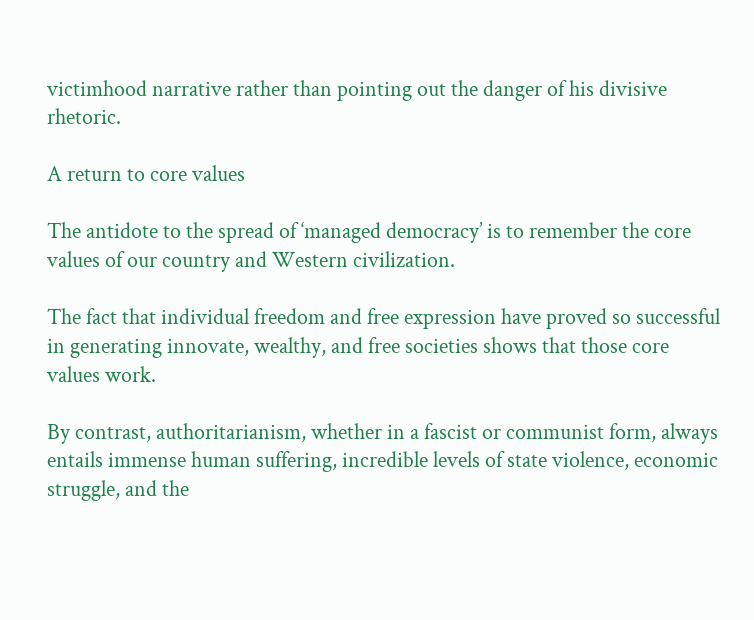victimhood narrative rather than pointing out the danger of his divisive rhetoric.

A return to core values

The antidote to the spread of ‘managed democracy’ is to remember the core values of our country and Western civilization.

The fact that individual freedom and free expression have proved so successful in generating innovate, wealthy, and free societies shows that those core values work.

By contrast, authoritarianism, whether in a fascist or communist form, always entails immense human suffering, incredible levels of state violence, economic struggle, and the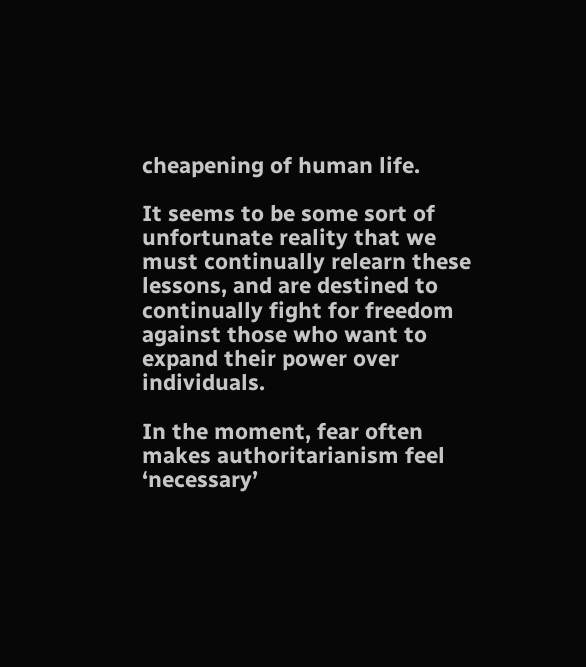cheapening of human life.

It seems to be some sort of unfortunate reality that we must continually relearn these lessons, and are destined to continually fight for freedom against those who want to expand their power over individuals.

In the moment, fear often makes authoritarianism feel ‘necessary’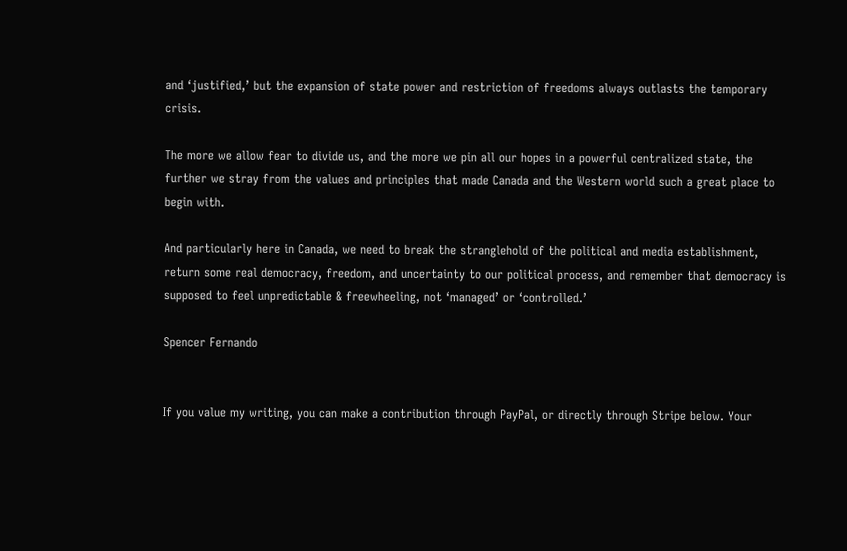and ‘justified,’ but the expansion of state power and restriction of freedoms always outlasts the temporary crisis.

The more we allow fear to divide us, and the more we pin all our hopes in a powerful centralized state, the further we stray from the values and principles that made Canada and the Western world such a great place to begin with.

And particularly here in Canada, we need to break the stranglehold of the political and media establishment, return some real democracy, freedom, and uncertainty to our political process, and remember that democracy is supposed to feel unpredictable & freewheeling, not ‘managed’ or ‘controlled.’

Spencer Fernando


If you value my writing, you can make a contribution through PayPal, or directly through Stripe below. Your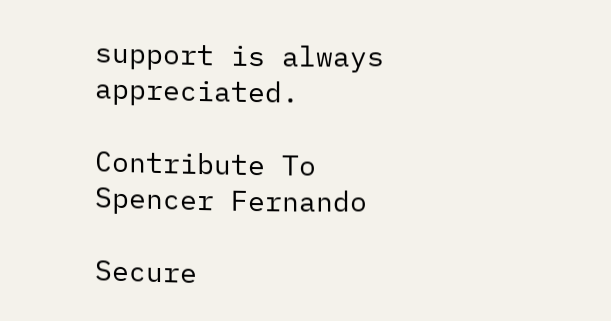support is always appreciated.

Contribute To Spencer Fernando

Secure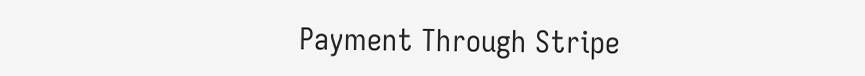Payment Through Stripe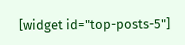[widget id="top-posts-5"]